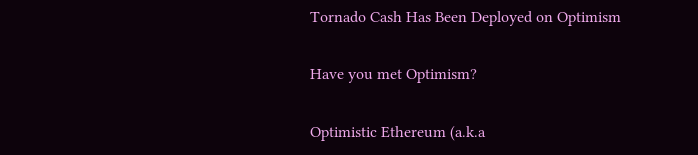Tornado Cash Has Been Deployed on Optimism

Have you met Optimism?

Optimistic Ethereum (a.k.a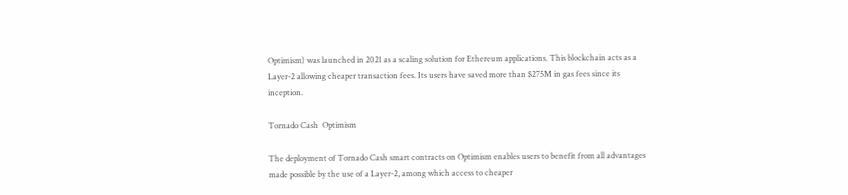Optimism) was launched in 2021 as a scaling solution for Ethereum applications. This blockchain acts as a Layer-2 allowing cheaper transaction fees. Its users have saved more than $275M in gas fees since its inception.

Tornado Cash  Optimism

The deployment of Tornado Cash smart contracts on Optimism enables users to benefit from all advantages made possible by the use of a Layer-2, among which access to cheaper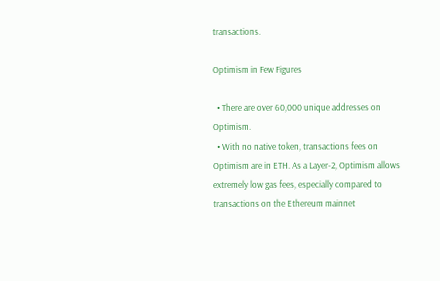transactions.

Optimism in Few Figures

  • There are over 60,000 unique addresses on Optimism.
  • With no native token, transactions fees on Optimism are in ETH. As a Layer-2, Optimism allows extremely low gas fees, especially compared to transactions on the Ethereum mainnet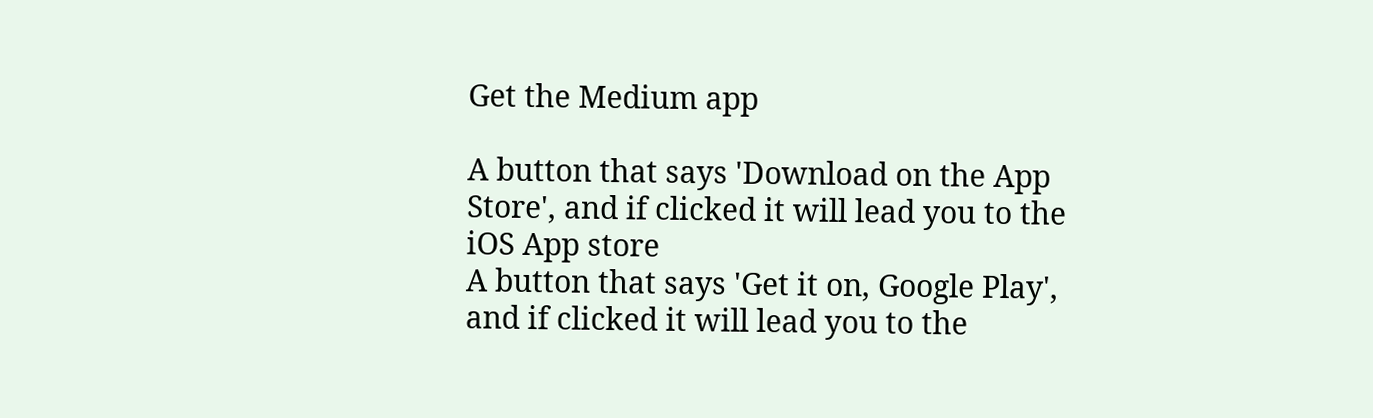Get the Medium app

A button that says 'Download on the App Store', and if clicked it will lead you to the iOS App store
A button that says 'Get it on, Google Play', and if clicked it will lead you to the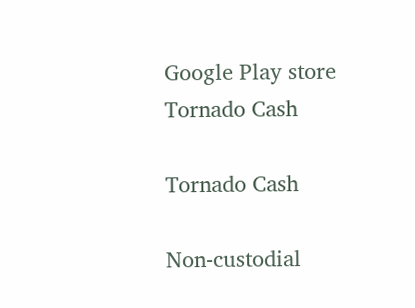Google Play store
Tornado Cash

Tornado Cash

Non-custodial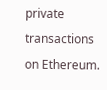private transactions on Ethereum.